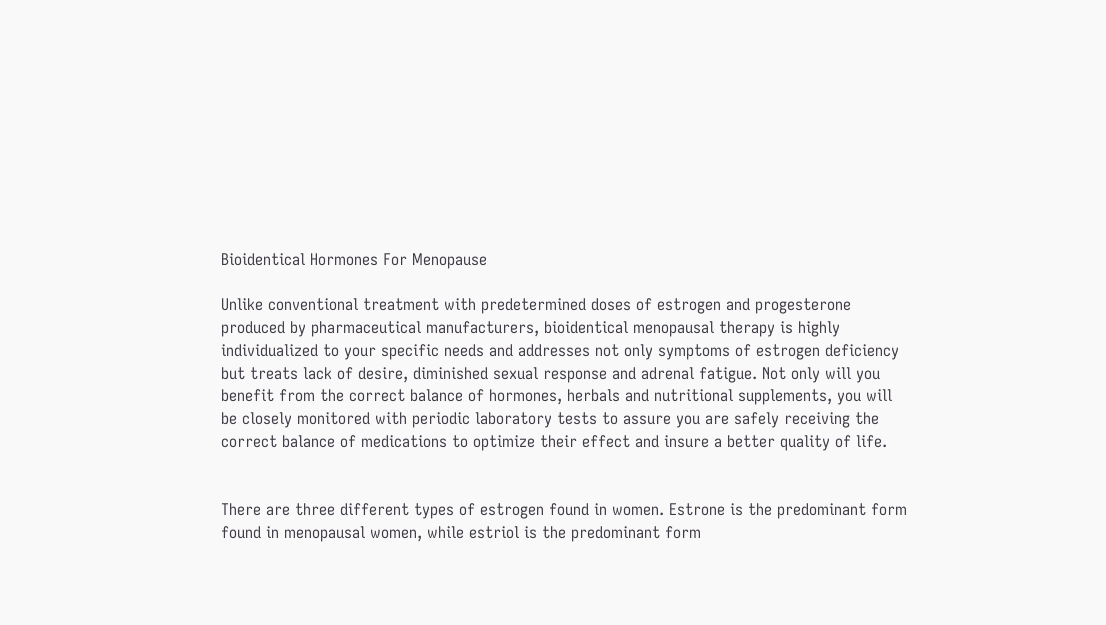Bioidentical Hormones For Menopause

Unlike conventional treatment with predetermined doses of estrogen and progesterone produced by pharmaceutical manufacturers, bioidentical menopausal therapy is highly individualized to your specific needs and addresses not only symptoms of estrogen deficiency but treats lack of desire, diminished sexual response and adrenal fatigue. Not only will you benefit from the correct balance of hormones, herbals and nutritional supplements, you will be closely monitored with periodic laboratory tests to assure you are safely receiving the correct balance of medications to optimize their effect and insure a better quality of life.


There are three different types of estrogen found in women. Estrone is the predominant form found in menopausal women, while estriol is the predominant form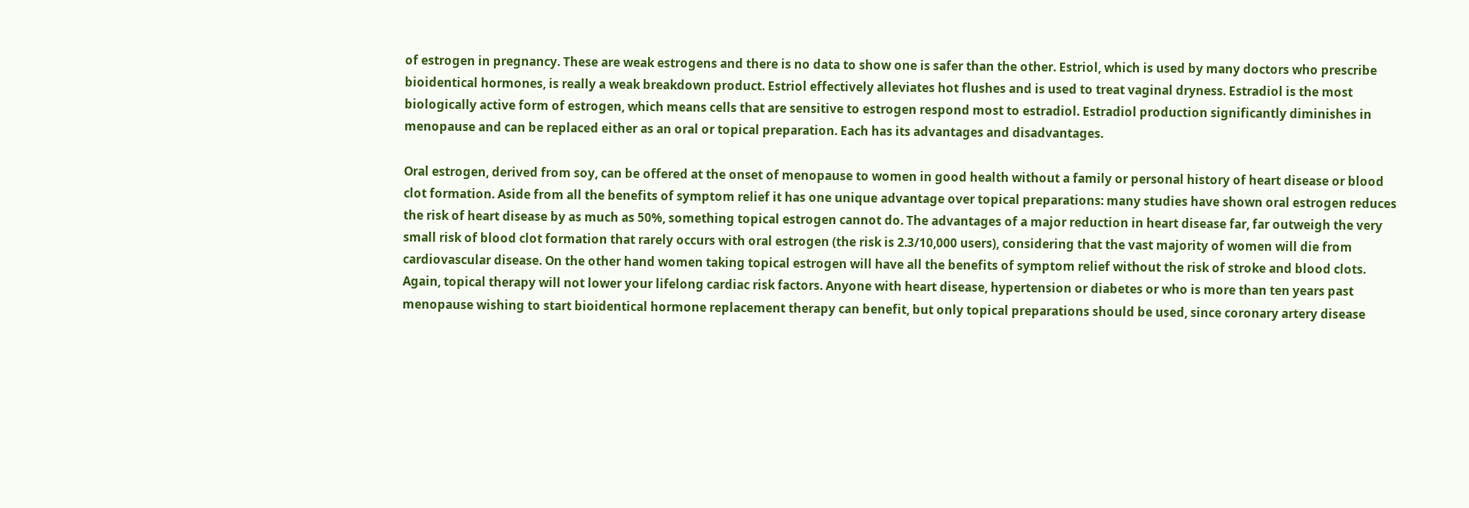of estrogen in pregnancy. These are weak estrogens and there is no data to show one is safer than the other. Estriol, which is used by many doctors who prescribe bioidentical hormones, is really a weak breakdown product. Estriol effectively alleviates hot flushes and is used to treat vaginal dryness. Estradiol is the most biologically active form of estrogen, which means cells that are sensitive to estrogen respond most to estradiol. Estradiol production significantly diminishes in menopause and can be replaced either as an oral or topical preparation. Each has its advantages and disadvantages.

Oral estrogen, derived from soy, can be offered at the onset of menopause to women in good health without a family or personal history of heart disease or blood clot formation. Aside from all the benefits of symptom relief it has one unique advantage over topical preparations: many studies have shown oral estrogen reduces the risk of heart disease by as much as 50%, something topical estrogen cannot do. The advantages of a major reduction in heart disease far, far outweigh the very small risk of blood clot formation that rarely occurs with oral estrogen (the risk is 2.3/10,000 users), considering that the vast majority of women will die from cardiovascular disease. On the other hand women taking topical estrogen will have all the benefits of symptom relief without the risk of stroke and blood clots. Again, topical therapy will not lower your lifelong cardiac risk factors. Anyone with heart disease, hypertension or diabetes or who is more than ten years past menopause wishing to start bioidentical hormone replacement therapy can benefit, but only topical preparations should be used, since coronary artery disease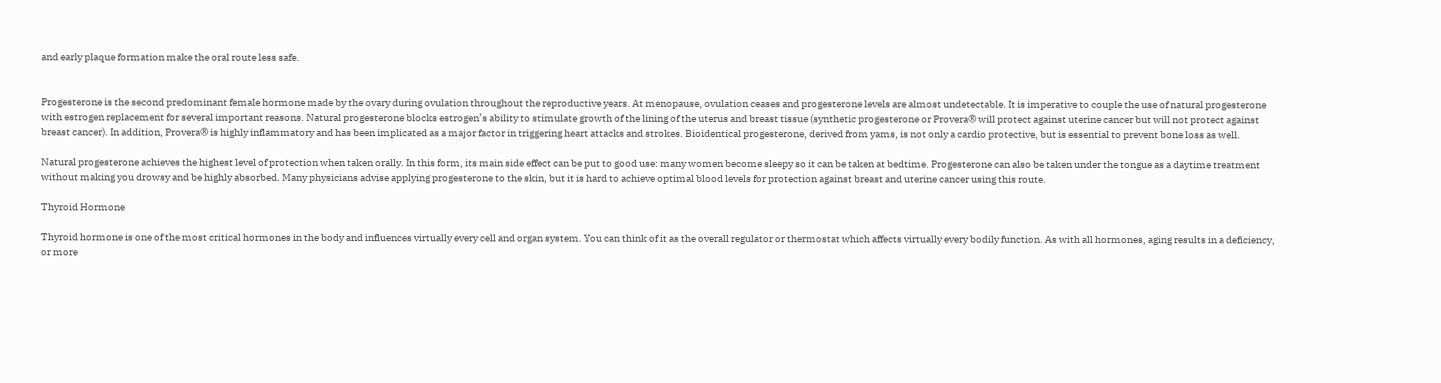and early plaque formation make the oral route less safe.


Progesterone is the second predominant female hormone made by the ovary during ovulation throughout the reproductive years. At menopause, ovulation ceases and progesterone levels are almost undetectable. It is imperative to couple the use of natural progesterone with estrogen replacement for several important reasons. Natural progesterone blocks estrogen’s ability to stimulate growth of the lining of the uterus and breast tissue (synthetic progesterone or Provera® will protect against uterine cancer but will not protect against breast cancer). In addition, Provera® is highly inflammatory and has been implicated as a major factor in triggering heart attacks and strokes. Bioidentical progesterone, derived from yams, is not only a cardio protective, but is essential to prevent bone loss as well.

Natural progesterone achieves the highest level of protection when taken orally. In this form, its main side effect can be put to good use: many women become sleepy so it can be taken at bedtime. Progesterone can also be taken under the tongue as a daytime treatment without making you drowsy and be highly absorbed. Many physicians advise applying progesterone to the skin, but it is hard to achieve optimal blood levels for protection against breast and uterine cancer using this route.

Thyroid Hormone

Thyroid hormone is one of the most critical hormones in the body and influences virtually every cell and organ system. You can think of it as the overall regulator or thermostat which affects virtually every bodily function. As with all hormones, aging results in a deficiency, or more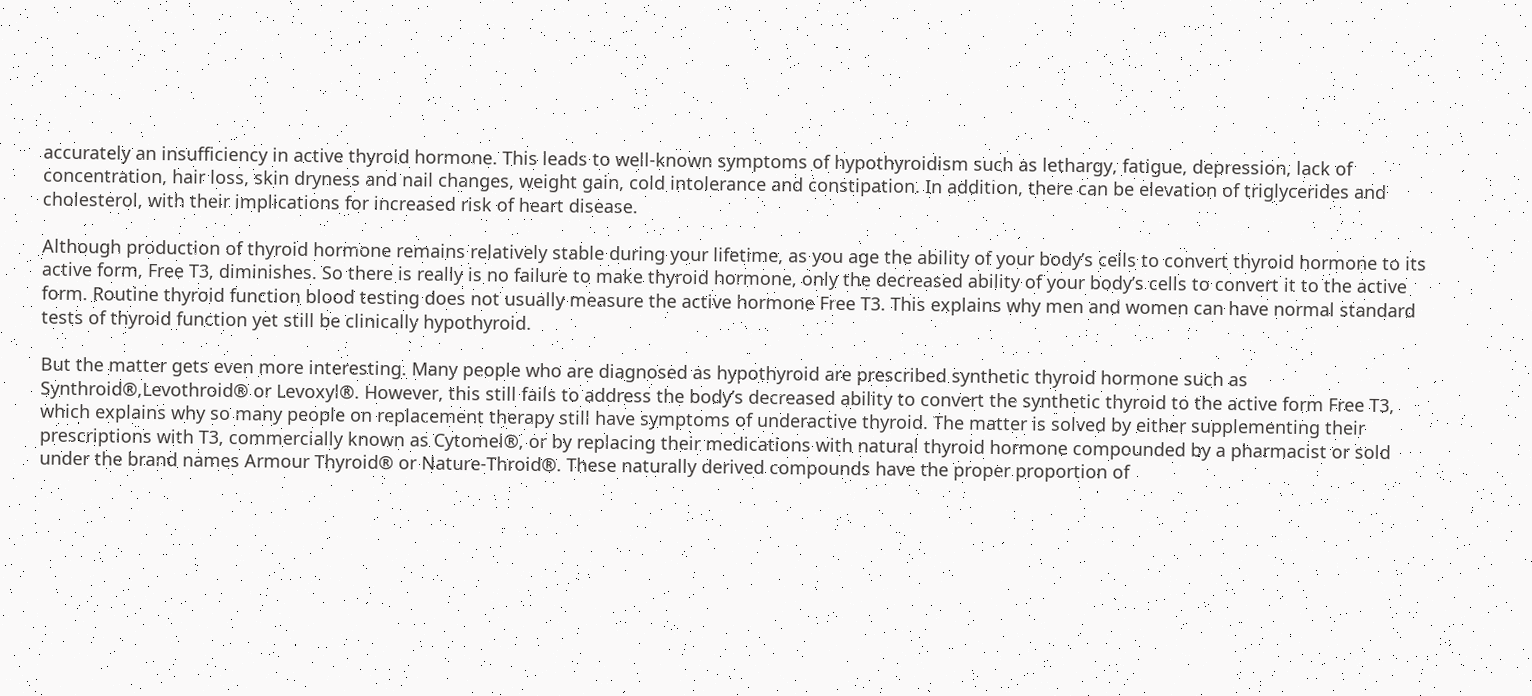accurately an insufficiency in active thyroid hormone. This leads to well-known symptoms of hypothyroidism such as lethargy, fatigue, depression, lack of concentration, hair loss, skin dryness and nail changes, weight gain, cold intolerance and constipation. In addition, there can be elevation of triglycerides and cholesterol, with their implications for increased risk of heart disease.

Although production of thyroid hormone remains relatively stable during your lifetime, as you age the ability of your body’s cells to convert thyroid hormone to its active form, Free T3, diminishes. So there is really is no failure to make thyroid hormone, only the decreased ability of your body’s cells to convert it to the active form. Routine thyroid function blood testing does not usually measure the active hormone Free T3. This explains why men and women can have normal standard tests of thyroid function yet still be clinically hypothyroid.

But the matter gets even more interesting. Many people who are diagnosed as hypothyroid are prescribed synthetic thyroid hormone such as Synthroid®,Levothroid® or Levoxyl®. However, this still fails to address the body’s decreased ability to convert the synthetic thyroid to the active form Free T3, which explains why so many people on replacement therapy still have symptoms of underactive thyroid. The matter is solved by either supplementing their prescriptions with T3, commercially known as Cytomel®, or by replacing their medications with natural thyroid hormone compounded by a pharmacist or sold under the brand names Armour Thyroid® or Nature-Throid®. These naturally derived compounds have the proper proportion of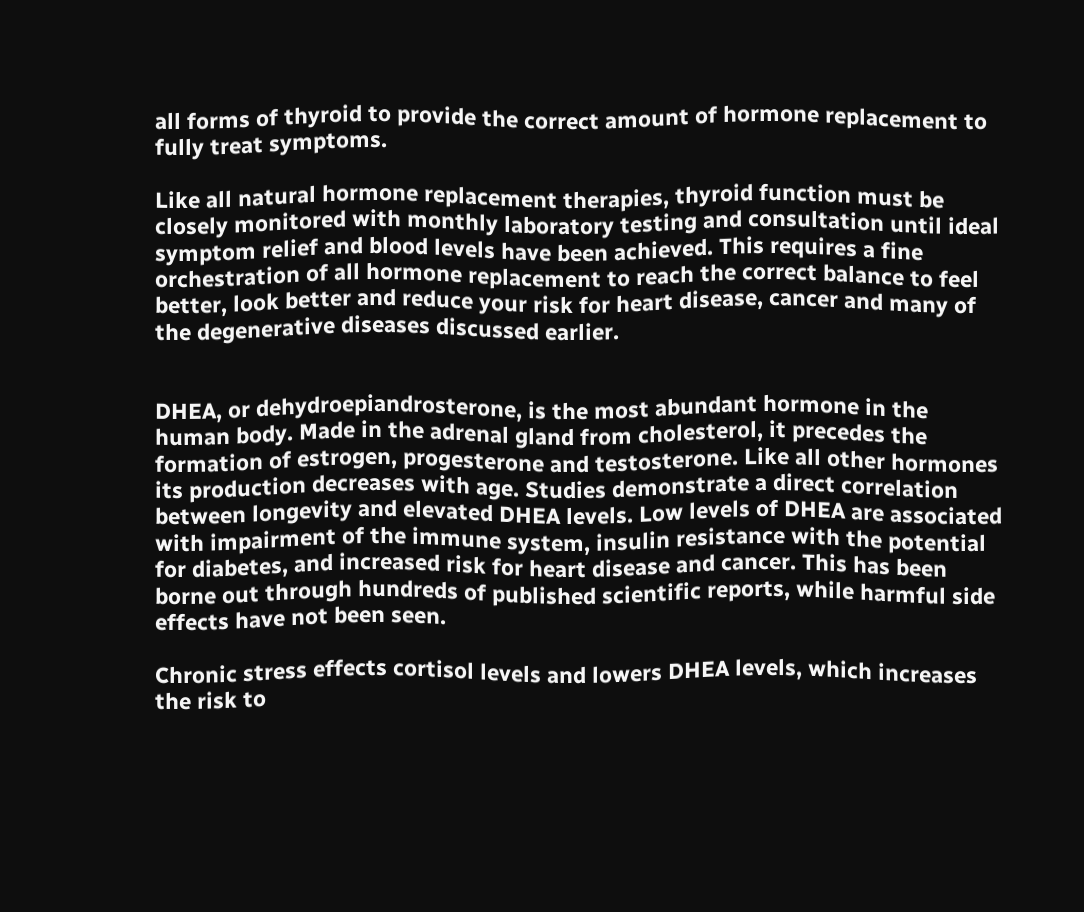all forms of thyroid to provide the correct amount of hormone replacement to fully treat symptoms.

Like all natural hormone replacement therapies, thyroid function must be closely monitored with monthly laboratory testing and consultation until ideal symptom relief and blood levels have been achieved. This requires a fine orchestration of all hormone replacement to reach the correct balance to feel better, look better and reduce your risk for heart disease, cancer and many of the degenerative diseases discussed earlier.


DHEA, or dehydroepiandrosterone, is the most abundant hormone in the human body. Made in the adrenal gland from cholesterol, it precedes the formation of estrogen, progesterone and testosterone. Like all other hormones its production decreases with age. Studies demonstrate a direct correlation between longevity and elevated DHEA levels. Low levels of DHEA are associated with impairment of the immune system, insulin resistance with the potential for diabetes, and increased risk for heart disease and cancer. This has been borne out through hundreds of published scientific reports, while harmful side effects have not been seen.

Chronic stress effects cortisol levels and lowers DHEA levels, which increases the risk to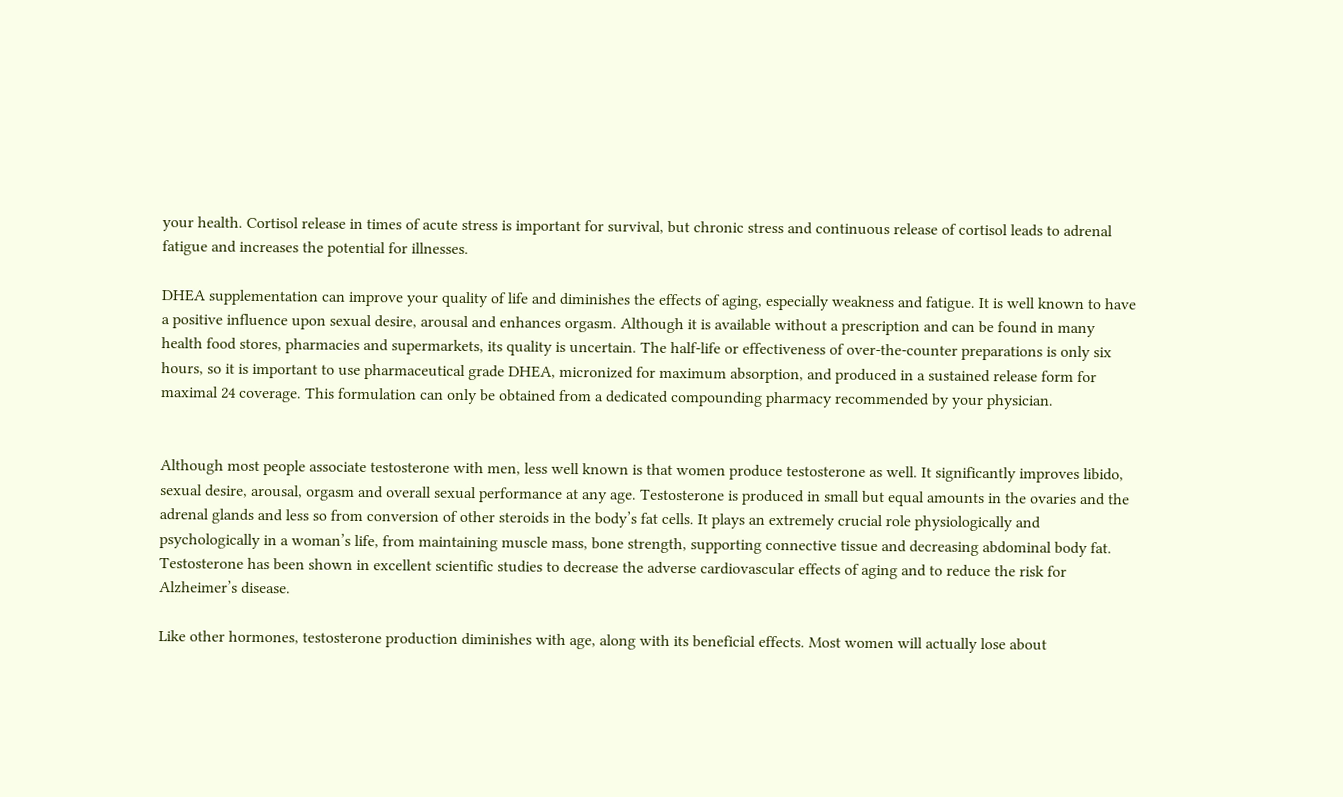your health. Cortisol release in times of acute stress is important for survival, but chronic stress and continuous release of cortisol leads to adrenal fatigue and increases the potential for illnesses.

DHEA supplementation can improve your quality of life and diminishes the effects of aging, especially weakness and fatigue. It is well known to have a positive influence upon sexual desire, arousal and enhances orgasm. Although it is available without a prescription and can be found in many health food stores, pharmacies and supermarkets, its quality is uncertain. The half-life or effectiveness of over-the-counter preparations is only six hours, so it is important to use pharmaceutical grade DHEA, micronized for maximum absorption, and produced in a sustained release form for maximal 24 coverage. This formulation can only be obtained from a dedicated compounding pharmacy recommended by your physician.


Although most people associate testosterone with men, less well known is that women produce testosterone as well. It significantly improves libido, sexual desire, arousal, orgasm and overall sexual performance at any age. Testosterone is produced in small but equal amounts in the ovaries and the adrenal glands and less so from conversion of other steroids in the body’s fat cells. It plays an extremely crucial role physiologically and psychologically in a woman’s life, from maintaining muscle mass, bone strength, supporting connective tissue and decreasing abdominal body fat. Testosterone has been shown in excellent scientific studies to decrease the adverse cardiovascular effects of aging and to reduce the risk for Alzheimer’s disease.

Like other hormones, testosterone production diminishes with age, along with its beneficial effects. Most women will actually lose about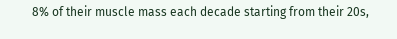8% of their muscle mass each decade starting from their 20s,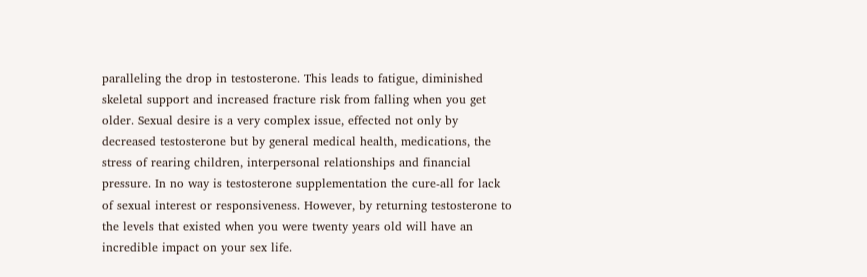paralleling the drop in testosterone. This leads to fatigue, diminished skeletal support and increased fracture risk from falling when you get older. Sexual desire is a very complex issue, effected not only by decreased testosterone but by general medical health, medications, the stress of rearing children, interpersonal relationships and financial pressure. In no way is testosterone supplementation the cure-all for lack of sexual interest or responsiveness. However, by returning testosterone to the levels that existed when you were twenty years old will have an incredible impact on your sex life.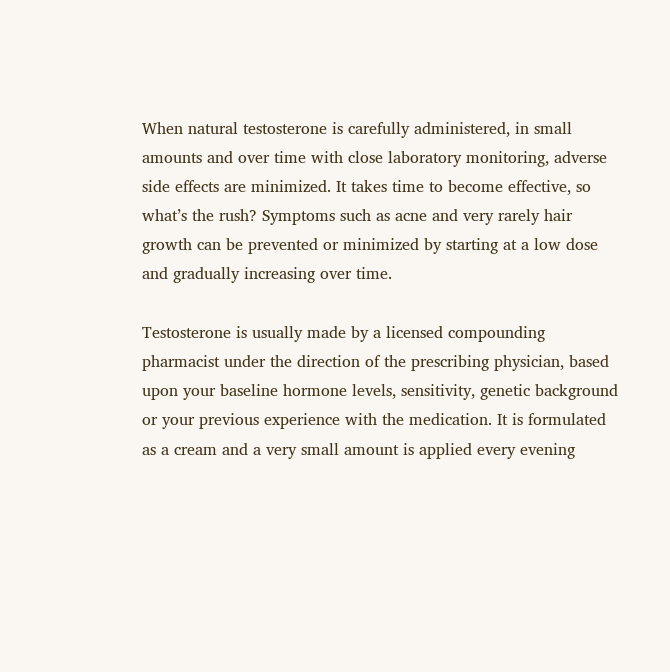When natural testosterone is carefully administered, in small amounts and over time with close laboratory monitoring, adverse side effects are minimized. It takes time to become effective, so what’s the rush? Symptoms such as acne and very rarely hair growth can be prevented or minimized by starting at a low dose and gradually increasing over time.

Testosterone is usually made by a licensed compounding pharmacist under the direction of the prescribing physician, based upon your baseline hormone levels, sensitivity, genetic background or your previous experience with the medication. It is formulated as a cream and a very small amount is applied every evening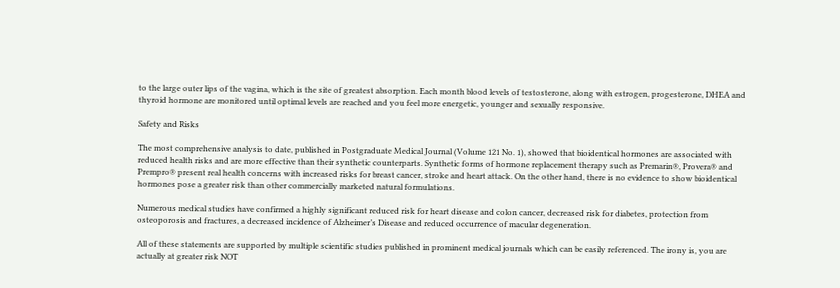to the large outer lips of the vagina, which is the site of greatest absorption. Each month blood levels of testosterone, along with estrogen, progesterone, DHEA and thyroid hormone are monitored until optimal levels are reached and you feel more energetic, younger and sexually responsive.

Safety and Risks

The most comprehensive analysis to date, published in Postgraduate Medical Journal (Volume 121 No. 1), showed that bioidentical hormones are associated with reduced health risks and are more effective than their synthetic counterparts. Synthetic forms of hormone replacement therapy such as Premarin®, Provera® and Prempro® present real health concerns with increased risks for breast cancer, stroke and heart attack. On the other hand, there is no evidence to show bioidentical hormones pose a greater risk than other commercially marketed natural formulations.

Numerous medical studies have confirmed a highly significant reduced risk for heart disease and colon cancer, decreased risk for diabetes, protection from osteoporosis and fractures, a decreased incidence of Alzheimer’s Disease and reduced occurrence of macular degeneration.

All of these statements are supported by multiple scientific studies published in prominent medical journals which can be easily referenced. The irony is, you are actually at greater risk NOT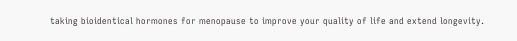taking bioidentical hormones for menopause to improve your quality of life and extend longevity.